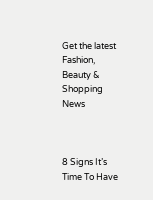Get the latest
Fashion, Beauty & Shopping News



8 Signs It’s Time To Have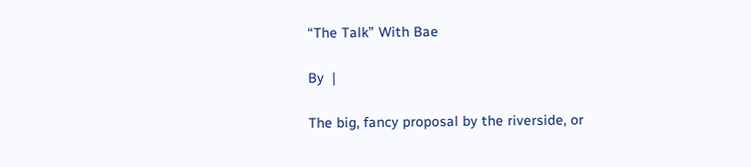“The Talk” With Bae

By  |

The big, fancy proposal by the riverside, or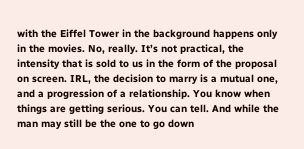with the Eiffel Tower in the background happens only in the movies. No, really. It’s not practical, the intensity that is sold to us in the form of the proposal on screen. IRL, the decision to marry is a mutual one, and a progression of a relationship. You know when things are getting serious. You can tell. And while the man may still be the one to go down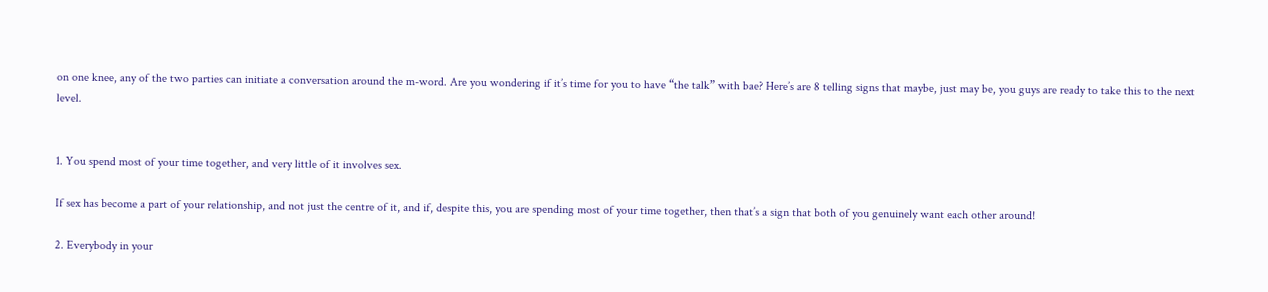on one knee, any of the two parties can initiate a conversation around the m-word. Are you wondering if it’s time for you to have “the talk” with bae? Here’s are 8 telling signs that maybe, just may be, you guys are ready to take this to the next level.


1. You spend most of your time together, and very little of it involves sex.

If sex has become a part of your relationship, and not just the centre of it, and if, despite this, you are spending most of your time together, then that’s a sign that both of you genuinely want each other around!

2. Everybody in your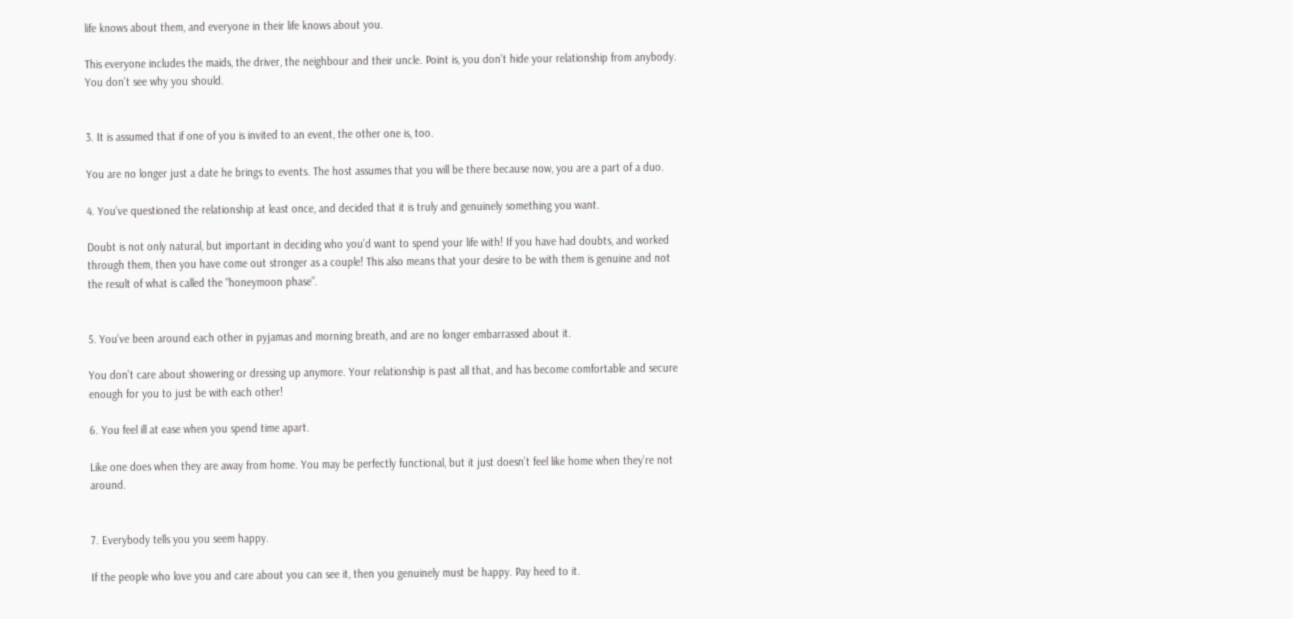life knows about them, and everyone in their life knows about you.

This everyone includes the maids, the driver, the neighbour and their uncle. Point is, you don’t hide your relationship from anybody. You don’t see why you should.


3. It is assumed that if one of you is invited to an event, the other one is, too.

You are no longer just a date he brings to events. The host assumes that you will be there because now, you are a part of a duo.

4. You’ve questioned the relationship at least once, and decided that it is truly and genuinely something you want.

Doubt is not only natural, but important in deciding who you’d want to spend your life with! If you have had doubts, and worked through them, then you have come out stronger as a couple! This also means that your desire to be with them is genuine and not the result of what is called the “honeymoon phase”.


5. You’ve been around each other in pyjamas and morning breath, and are no longer embarrassed about it.

You don’t care about showering or dressing up anymore. Your relationship is past all that, and has become comfortable and secure enough for you to just be with each other!

6. You feel ill at ease when you spend time apart.

Like one does when they are away from home. You may be perfectly functional, but it just doesn’t feel like home when they’re not around.


7. Everybody tells you you seem happy.

If the people who love you and care about you can see it, then you genuinely must be happy. Pay heed to it.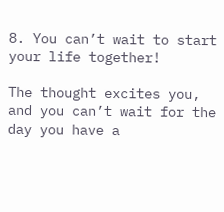8. You can’t wait to start your life together!

The thought excites you, and you can’t wait for the day you have a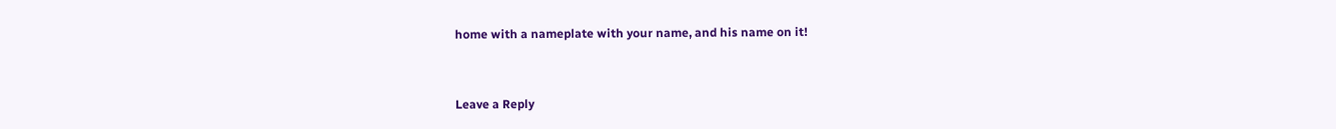home with a nameplate with your name, and his name on it!


Leave a Reply